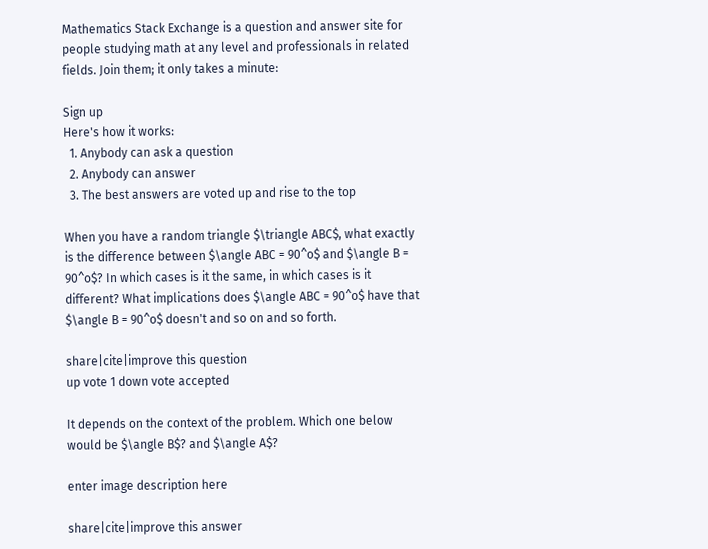Mathematics Stack Exchange is a question and answer site for people studying math at any level and professionals in related fields. Join them; it only takes a minute:

Sign up
Here's how it works:
  1. Anybody can ask a question
  2. Anybody can answer
  3. The best answers are voted up and rise to the top

When you have a random triangle $\triangle ABC$, what exactly is the difference between $\angle ABC = 90^o$ and $\angle B = 90^o$? In which cases is it the same, in which cases is it different? What implications does $\angle ABC = 90^o$ have that $\angle B = 90^o$ doesn't and so on and so forth.

share|cite|improve this question
up vote 1 down vote accepted

It depends on the context of the problem. Which one below would be $\angle B$? and $\angle A$?

enter image description here

share|cite|improve this answer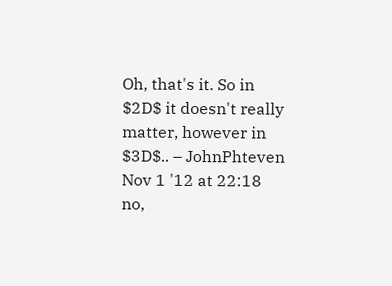Oh, that's it. So in $2D$ it doesn't really matter, however in $3D$.. – JohnPhteven Nov 1 '12 at 22:18
no,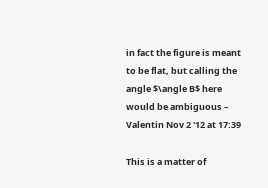in fact the figure is meant to be flat, but calling the angle $\angle B$ here would be ambiguous – Valentin Nov 2 '12 at 17:39

This is a matter of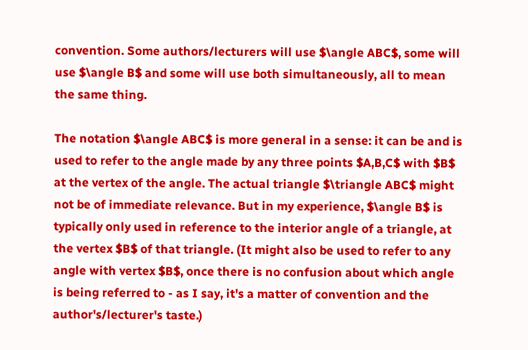convention. Some authors/lecturers will use $\angle ABC$, some will use $\angle B$ and some will use both simultaneously, all to mean the same thing.

The notation $\angle ABC$ is more general in a sense: it can be and is used to refer to the angle made by any three points $A,B,C$ with $B$ at the vertex of the angle. The actual triangle $\triangle ABC$ might not be of immediate relevance. But in my experience, $\angle B$ is typically only used in reference to the interior angle of a triangle, at the vertex $B$ of that triangle. (It might also be used to refer to any angle with vertex $B$, once there is no confusion about which angle is being referred to - as I say, it's a matter of convention and the author's/lecturer's taste.)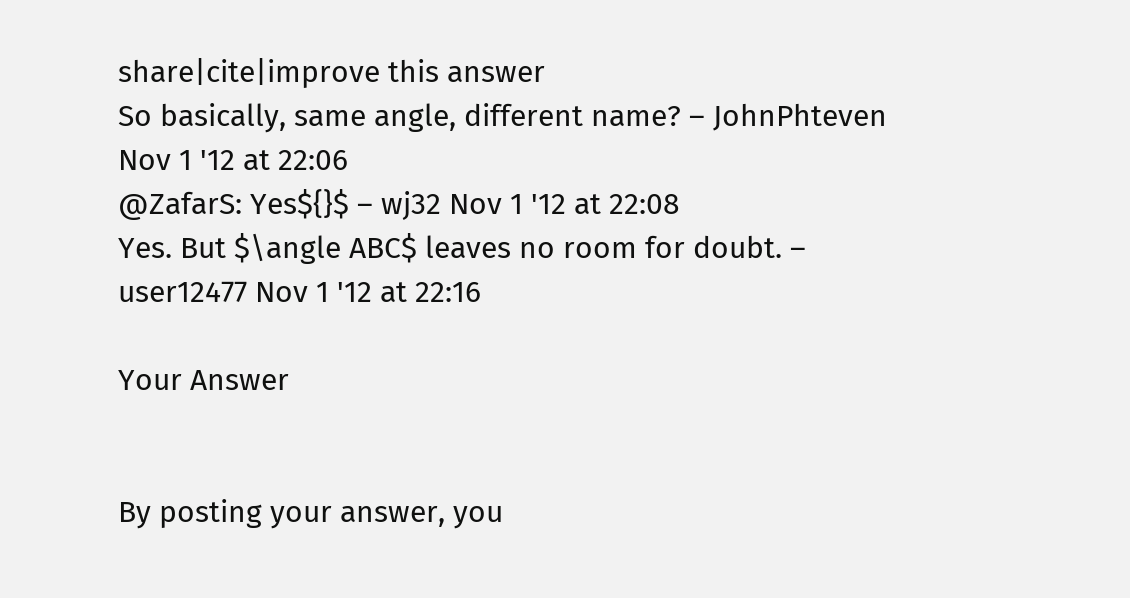share|cite|improve this answer
So basically, same angle, different name? – JohnPhteven Nov 1 '12 at 22:06
@ZafarS: Yes${}$ – wj32 Nov 1 '12 at 22:08
Yes. But $\angle ABC$ leaves no room for doubt. – user12477 Nov 1 '12 at 22:16

Your Answer


By posting your answer, you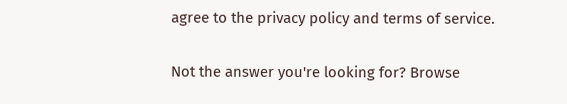agree to the privacy policy and terms of service.

Not the answer you're looking for? Browse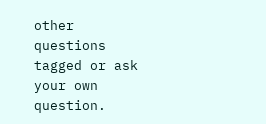other questions tagged or ask your own question.